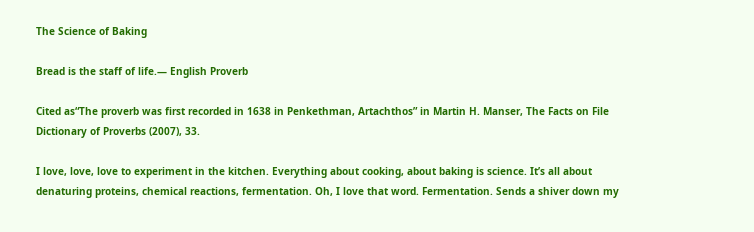The Science of Baking

Bread is the staff of life.— English Proverb

Cited as“The proverb was first recorded in 1638 in Penkethman, Artachthos” in Martin H. Manser, The Facts on File Dictionary of Proverbs (2007), 33.

I love, love, love to experiment in the kitchen. Everything about cooking, about baking is science. It’s all about denaturing proteins, chemical reactions, fermentation. Oh, I love that word. Fermentation. Sends a shiver down my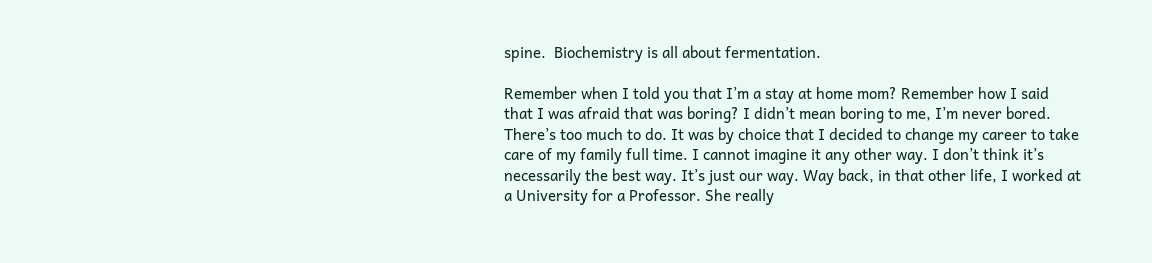spine.  Biochemistry is all about fermentation.

Remember when I told you that I’m a stay at home mom? Remember how I said that I was afraid that was boring? I didn’t mean boring to me, I’m never bored. There’s too much to do. It was by choice that I decided to change my career to take care of my family full time. I cannot imagine it any other way. I don’t think it’s necessarily the best way. It’s just our way. Way back, in that other life, I worked at a University for a Professor. She really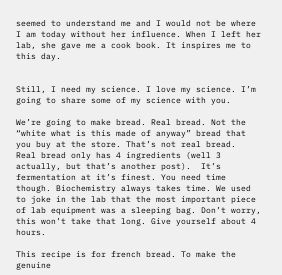seemed to understand me and I would not be where I am today without her influence. When I left her lab, she gave me a cook book. It inspires me to this day.


Still, I need my science. I love my science. I’m going to share some of my science with you.

We’re going to make bread. Real bread. Not the “white what is this made of anyway” bread that you buy at the store. That’s not real bread.  Real bread only has 4 ingredients (well 3 actually, but that’s another post).  It’s fermentation at it’s finest. You need time though. Biochemistry always takes time. We used to joke in the lab that the most important piece of lab equipment was a sleeping bag. Don’t worry, this won’t take that long. Give yourself about 4 hours.

This recipe is for french bread. To make the genuine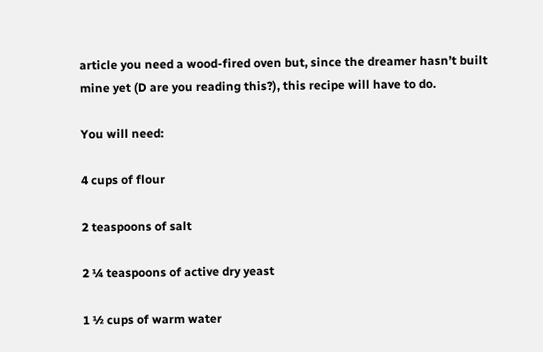article you need a wood-fired oven but, since the dreamer hasn’t built mine yet (D are you reading this?), this recipe will have to do.

You will need:

4 cups of flour

2 teaspoons of salt

2 ¼ teaspoons of active dry yeast

1 ½ cups of warm water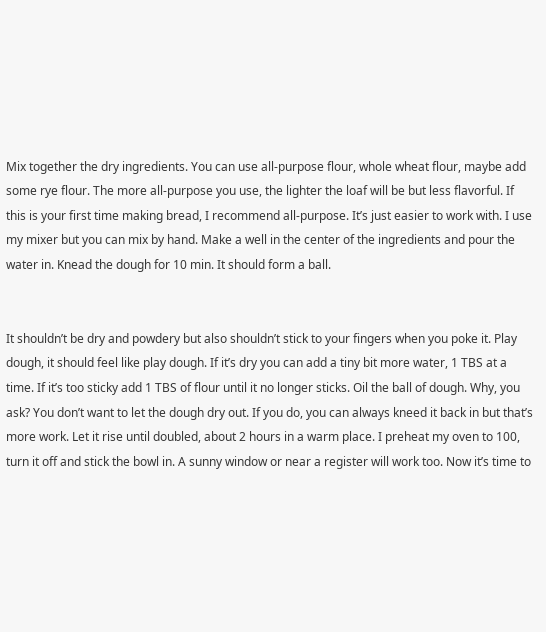Mix together the dry ingredients. You can use all-purpose flour, whole wheat flour, maybe add some rye flour. The more all-purpose you use, the lighter the loaf will be but less flavorful. If this is your first time making bread, I recommend all-purpose. It’s just easier to work with. I use my mixer but you can mix by hand. Make a well in the center of the ingredients and pour the water in. Knead the dough for 10 min. It should form a ball.


It shouldn’t be dry and powdery but also shouldn’t stick to your fingers when you poke it. Play dough, it should feel like play dough. If it’s dry you can add a tiny bit more water, 1 TBS at a time. If it’s too sticky add 1 TBS of flour until it no longer sticks. Oil the ball of dough. Why, you ask? You don’t want to let the dough dry out. If you do, you can always kneed it back in but that’s more work. Let it rise until doubled, about 2 hours in a warm place. I preheat my oven to 100, turn it off and stick the bowl in. A sunny window or near a register will work too. Now it’s time to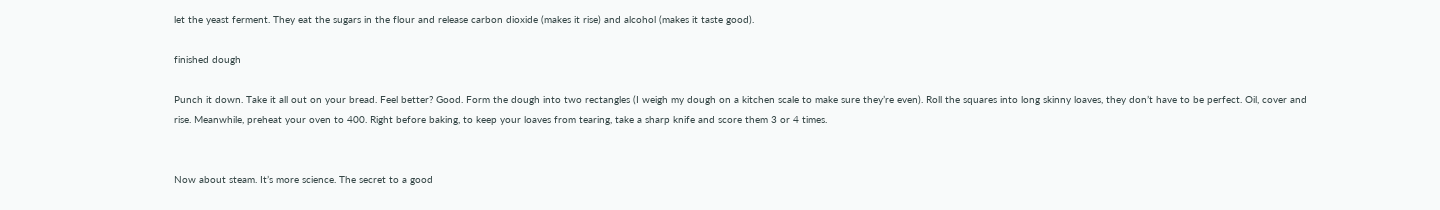let the yeast ferment. They eat the sugars in the flour and release carbon dioxide (makes it rise) and alcohol (makes it taste good).

finished dough

Punch it down. Take it all out on your bread. Feel better? Good. Form the dough into two rectangles (I weigh my dough on a kitchen scale to make sure they’re even). Roll the squares into long skinny loaves, they don’t have to be perfect. Oil, cover and rise. Meanwhile, preheat your oven to 400. Right before baking, to keep your loaves from tearing, take a sharp knife and score them 3 or 4 times.


Now about steam. It’s more science. The secret to a good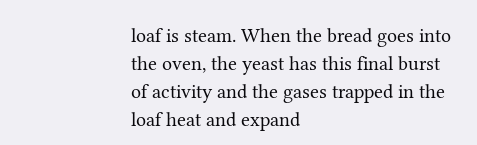loaf is steam. When the bread goes into the oven, the yeast has this final burst of activity and the gases trapped in the loaf heat and expand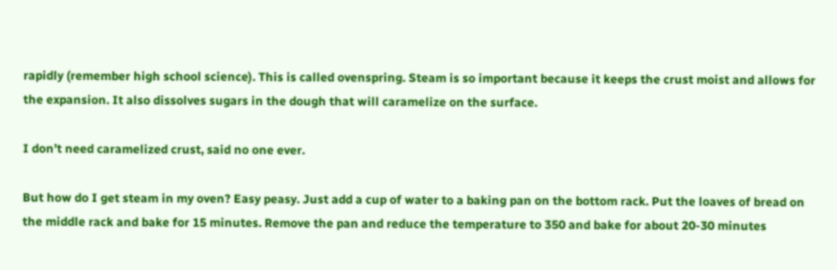rapidly (remember high school science). This is called ovenspring. Steam is so important because it keeps the crust moist and allows for the expansion. It also dissolves sugars in the dough that will caramelize on the surface.

I don’t need caramelized crust, said no one ever.

But how do I get steam in my oven? Easy peasy. Just add a cup of water to a baking pan on the bottom rack. Put the loaves of bread on the middle rack and bake for 15 minutes. Remove the pan and reduce the temperature to 350 and bake for about 20-30 minutes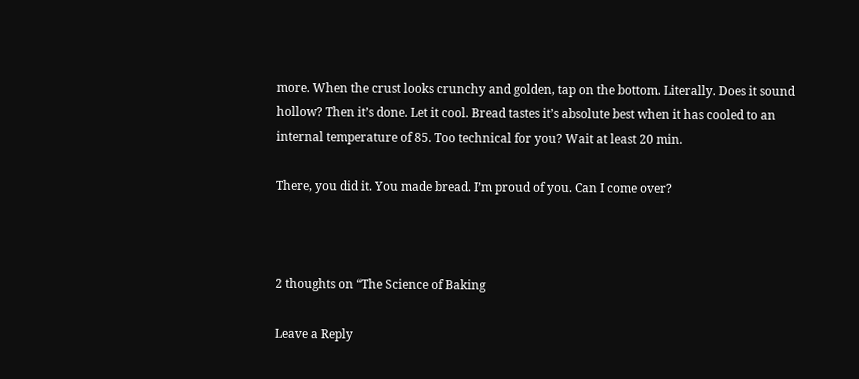more. When the crust looks crunchy and golden, tap on the bottom. Literally. Does it sound hollow? Then it’s done. Let it cool. Bread tastes it’s absolute best when it has cooled to an internal temperature of 85. Too technical for you? Wait at least 20 min.

There, you did it. You made bread. I’m proud of you. Can I come over?



2 thoughts on “The Science of Baking

Leave a Reply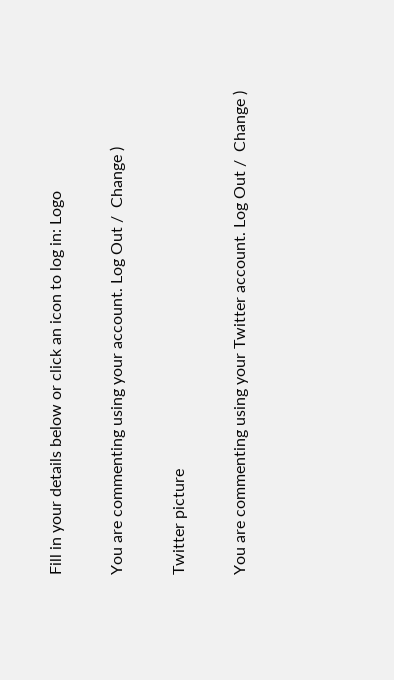Fill in your details below or click an icon to log in: Logo

You are commenting using your account. Log Out /  Change )

Twitter picture

You are commenting using your Twitter account. Log Out /  Change )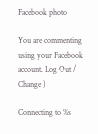Facebook photo

You are commenting using your Facebook account. Log Out /  Change )

Connecting to %s